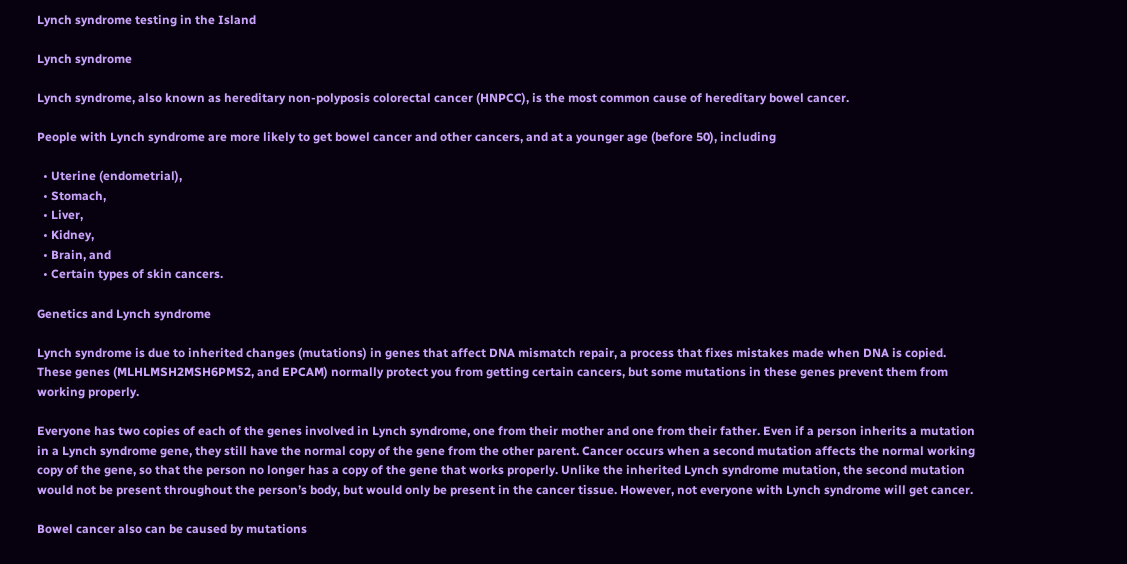Lynch syndrome testing in the Island

Lynch syndrome

Lynch syndrome, also known as hereditary non-polyposis colorectal cancer (HNPCC), is the most common cause of hereditary bowel cancer.

People with Lynch syndrome are more likely to get bowel cancer and other cancers, and at a younger age (before 50), including

  • Uterine (endometrial),
  • Stomach,
  • Liver,
  • Kidney,
  • Brain, and
  • Certain types of skin cancers.

Genetics and Lynch syndrome

Lynch syndrome is due to inherited changes (mutations) in genes that affect DNA mismatch repair, a process that fixes mistakes made when DNA is copied. These genes (MLHLMSH2MSH6PMS2, and EPCAM) normally protect you from getting certain cancers, but some mutations in these genes prevent them from working properly.

Everyone has two copies of each of the genes involved in Lynch syndrome, one from their mother and one from their father. Even if a person inherits a mutation in a Lynch syndrome gene, they still have the normal copy of the gene from the other parent. Cancer occurs when a second mutation affects the normal working copy of the gene, so that the person no longer has a copy of the gene that works properly. Unlike the inherited Lynch syndrome mutation, the second mutation would not be present throughout the person’s body, but would only be present in the cancer tissue. However, not everyone with Lynch syndrome will get cancer.

Bowel cancer also can be caused by mutations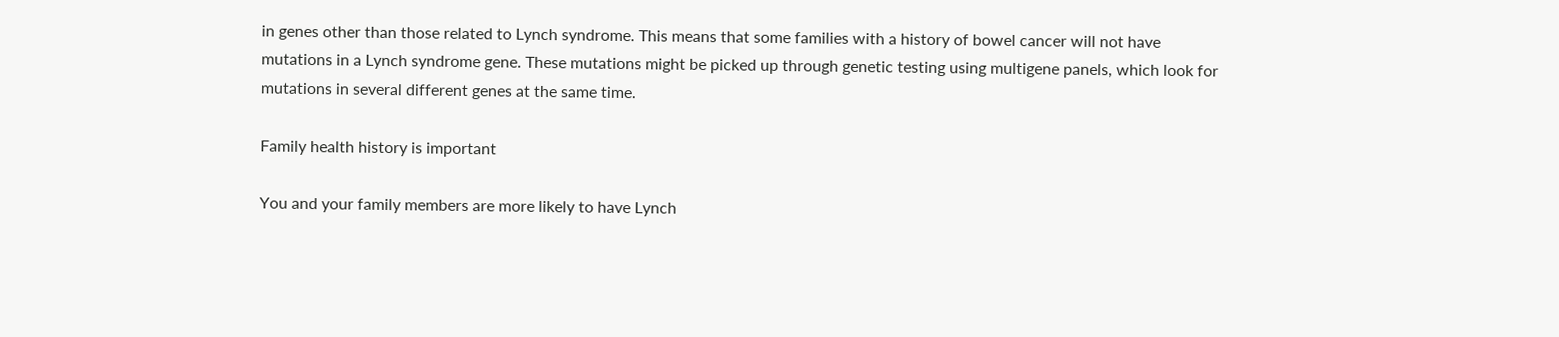in genes other than those related to Lynch syndrome. This means that some families with a history of bowel cancer will not have mutations in a Lynch syndrome gene. These mutations might be picked up through genetic testing using multigene panels, which look for mutations in several different genes at the same time.

Family health history is important

You and your family members are more likely to have Lynch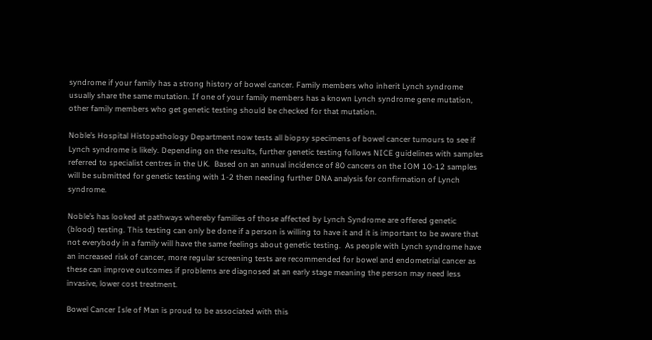syndrome if your family has a strong history of bowel cancer. Family members who inherit Lynch syndrome usually share the same mutation. If one of your family members has a known Lynch syndrome gene mutation, other family members who get genetic testing should be checked for that mutation.

Noble’s Hospital Histopathology Department now tests all biopsy specimens of bowel cancer tumours to see if Lynch syndrome is likely. Depending on the results, further genetic testing follows NICE guidelines with samples referred to specialist centres in the UK.  Based on an annual incidence of 80 cancers on the IOM 10-12 samples will be submitted for genetic testing with 1-2 then needing further DNA analysis for confirmation of Lynch syndrome.

Noble’s has looked at pathways whereby families of those affected by Lynch Syndrome are offered genetic (blood) testing. This testing can only be done if a person is willing to have it and it is important to be aware that not everybody in a family will have the same feelings about genetic testing.  As people with Lynch syndrome have an increased risk of cancer, more regular screening tests are recommended for bowel and endometrial cancer as these can improve outcomes if problems are diagnosed at an early stage meaning the person may need less invasive, lower cost treatment.

Bowel Cancer Isle of Man is proud to be associated with this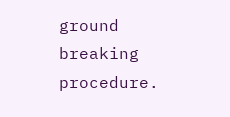ground breaking procedure.